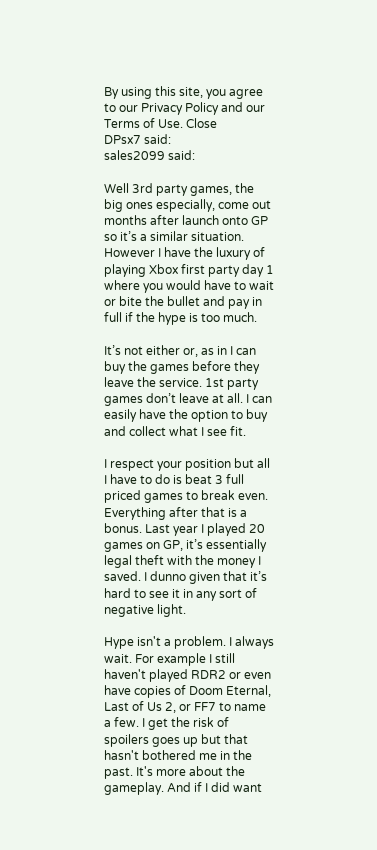By using this site, you agree to our Privacy Policy and our Terms of Use. Close
DPsx7 said:
sales2099 said:

Well 3rd party games, the big ones especially, come out months after launch onto GP so it’s a similar situation. However I have the luxury of playing Xbox first party day 1 where you would have to wait or bite the bullet and pay in full if the hype is too much.

It’s not either or, as in I can buy the games before they leave the service. 1st party games don’t leave at all. I can easily have the option to buy and collect what I see fit.

I respect your position but all I have to do is beat 3 full priced games to break even. Everything after that is a bonus. Last year I played 20 games on GP, it’s essentially legal theft with the money I saved. I dunno given that it’s hard to see it in any sort of negative light.

Hype isn't a problem. I always wait. For example I still haven't played RDR2 or even have copies of Doom Eternal, Last of Us 2, or FF7 to name a few. I get the risk of spoilers goes up but that hasn't bothered me in the past. It's more about the gameplay. And if I did want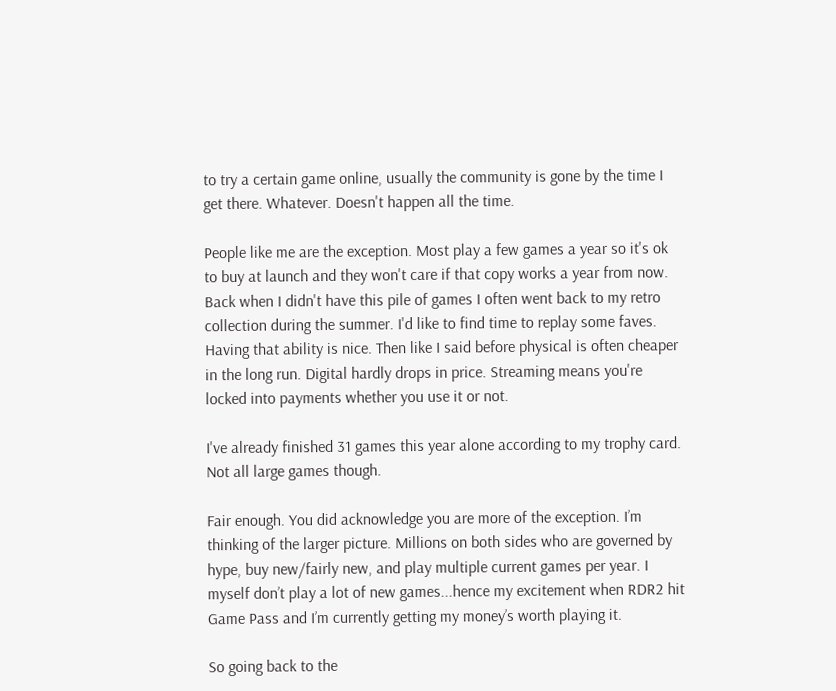to try a certain game online, usually the community is gone by the time I get there. Whatever. Doesn't happen all the time.

People like me are the exception. Most play a few games a year so it's ok to buy at launch and they won't care if that copy works a year from now. Back when I didn't have this pile of games I often went back to my retro collection during the summer. I'd like to find time to replay some faves. Having that ability is nice. Then like I said before physical is often cheaper in the long run. Digital hardly drops in price. Streaming means you're locked into payments whether you use it or not.

I've already finished 31 games this year alone according to my trophy card. Not all large games though.

Fair enough. You did acknowledge you are more of the exception. I’m thinking of the larger picture. Millions on both sides who are governed by hype, buy new/fairly new, and play multiple current games per year. I myself don’t play a lot of new games...hence my excitement when RDR2 hit Game Pass and I’m currently getting my money’s worth playing it.

So going back to the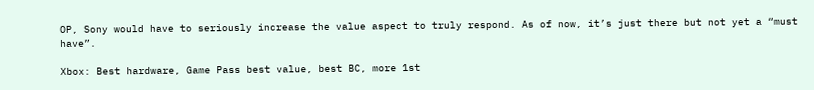OP, Sony would have to seriously increase the value aspect to truly respond. As of now, it’s just there but not yet a “must have”.

Xbox: Best hardware, Game Pass best value, best BC, more 1st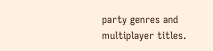party genres and multiplayer titles.